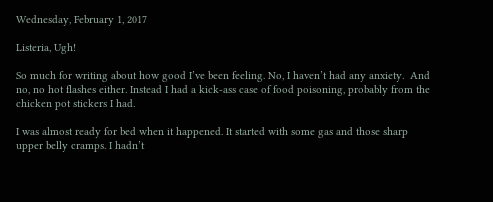Wednesday, February 1, 2017

Listeria, Ugh!

So much for writing about how good I’ve been feeling. No, I haven’t had any anxiety.  And no, no hot flashes either. Instead I had a kick-ass case of food poisoning, probably from the chicken pot stickers I had.

I was almost ready for bed when it happened. It started with some gas and those sharp upper belly cramps. I hadn’t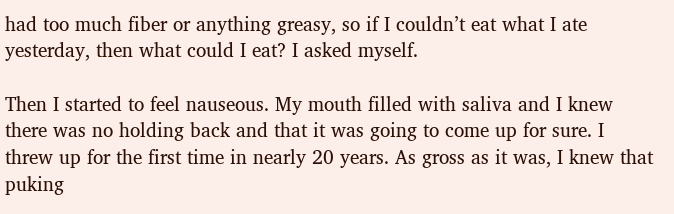had too much fiber or anything greasy, so if I couldn’t eat what I ate yesterday, then what could I eat? I asked myself.

Then I started to feel nauseous. My mouth filled with saliva and I knew there was no holding back and that it was going to come up for sure. I threw up for the first time in nearly 20 years. As gross as it was, I knew that puking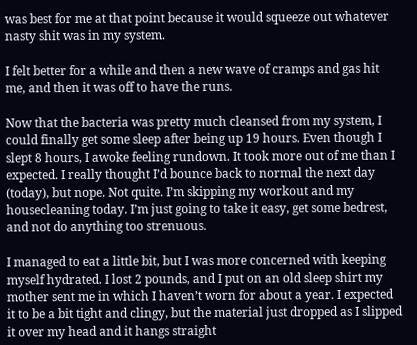was best for me at that point because it would squeeze out whatever nasty shit was in my system.

I felt better for a while and then a new wave of cramps and gas hit me, and then it was off to have the runs.

Now that the bacteria was pretty much cleansed from my system, I could finally get some sleep after being up 19 hours. Even though I slept 8 hours, I awoke feeling rundown. It took more out of me than I expected. I really thought I’d bounce back to normal the next day (today), but nope. Not quite. I’m skipping my workout and my housecleaning today. I’m just going to take it easy, get some bedrest, and not do anything too strenuous.

I managed to eat a little bit, but I was more concerned with keeping myself hydrated. I lost 2 pounds, and I put on an old sleep shirt my mother sent me in which I haven’t worn for about a year. I expected it to be a bit tight and clingy, but the material just dropped as I slipped it over my head and it hangs straight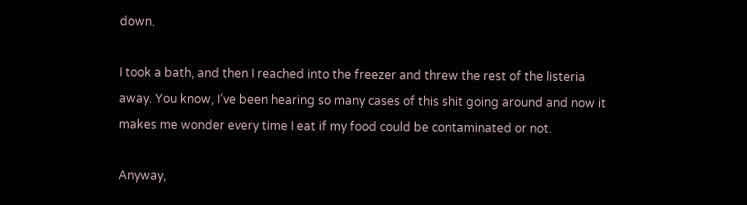down.

I took a bath, and then I reached into the freezer and threw the rest of the listeria away. You know, I’ve been hearing so many cases of this shit going around and now it makes me wonder every time I eat if my food could be contaminated or not.

Anyway,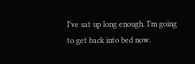I’ve sat up long enough. I’m going to get back into bed now.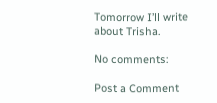Tomorrow I’ll write about Trisha.

No comments:

Post a Comment